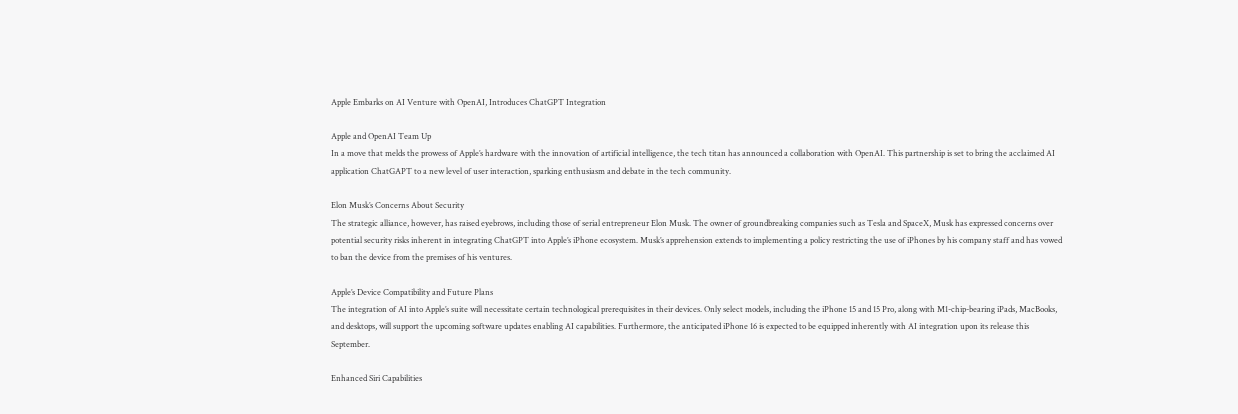Apple Embarks on AI Venture with OpenAI, Introduces ChatGPT Integration

Apple and OpenAI Team Up
In a move that melds the prowess of Apple’s hardware with the innovation of artificial intelligence, the tech titan has announced a collaboration with OpenAI. This partnership is set to bring the acclaimed AI application ChatGAPT to a new level of user interaction, sparking enthusiasm and debate in the tech community.

Elon Musk’s Concerns About Security
The strategic alliance, however, has raised eyebrows, including those of serial entrepreneur Elon Musk. The owner of groundbreaking companies such as Tesla and SpaceX, Musk has expressed concerns over potential security risks inherent in integrating ChatGPT into Apple’s iPhone ecosystem. Musk’s apprehension extends to implementing a policy restricting the use of iPhones by his company staff and has vowed to ban the device from the premises of his ventures.

Apple’s Device Compatibility and Future Plans
The integration of AI into Apple’s suite will necessitate certain technological prerequisites in their devices. Only select models, including the iPhone 15 and 15 Pro, along with M1-chip-bearing iPads, MacBooks, and desktops, will support the upcoming software updates enabling AI capabilities. Furthermore, the anticipated iPhone 16 is expected to be equipped inherently with AI integration upon its release this September.

Enhanced Siri Capabilities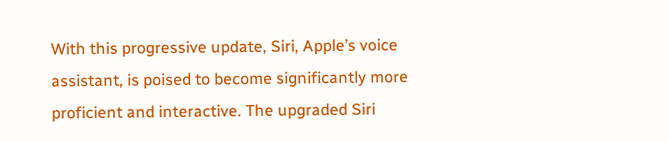With this progressive update, Siri, Apple’s voice assistant, is poised to become significantly more proficient and interactive. The upgraded Siri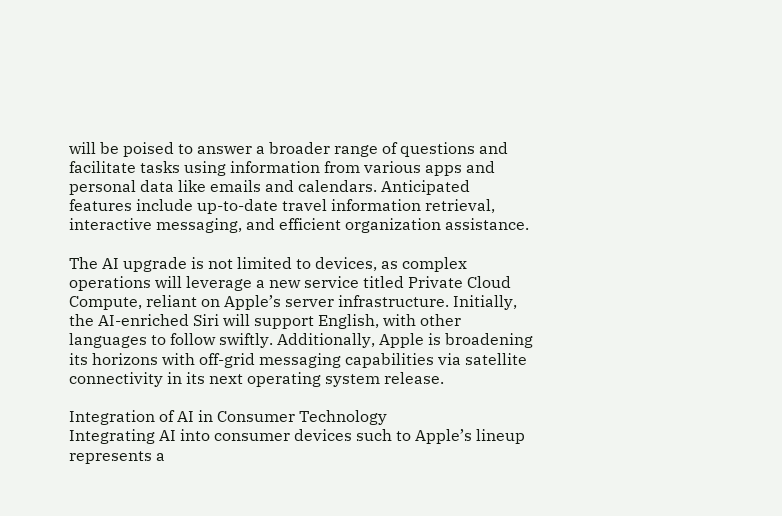will be poised to answer a broader range of questions and facilitate tasks using information from various apps and personal data like emails and calendars. Anticipated features include up-to-date travel information retrieval, interactive messaging, and efficient organization assistance.

The AI upgrade is not limited to devices, as complex operations will leverage a new service titled Private Cloud Compute, reliant on Apple’s server infrastructure. Initially, the AI-enriched Siri will support English, with other languages to follow swiftly. Additionally, Apple is broadening its horizons with off-grid messaging capabilities via satellite connectivity in its next operating system release.

Integration of AI in Consumer Technology
Integrating AI into consumer devices such to Apple’s lineup represents a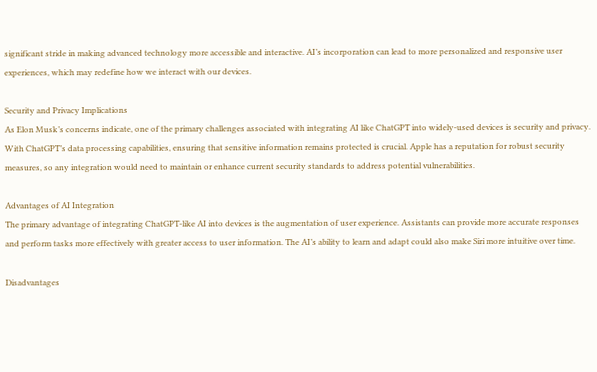significant stride in making advanced technology more accessible and interactive. AI’s incorporation can lead to more personalized and responsive user experiences, which may redefine how we interact with our devices.

Security and Privacy Implications
As Elon Musk’s concerns indicate, one of the primary challenges associated with integrating AI like ChatGPT into widely-used devices is security and privacy. With ChatGPT’s data processing capabilities, ensuring that sensitive information remains protected is crucial. Apple has a reputation for robust security measures, so any integration would need to maintain or enhance current security standards to address potential vulnerabilities.

Advantages of AI Integration
The primary advantage of integrating ChatGPT-like AI into devices is the augmentation of user experience. Assistants can provide more accurate responses and perform tasks more effectively with greater access to user information. The AI’s ability to learn and adapt could also make Siri more intuitive over time.

Disadvantages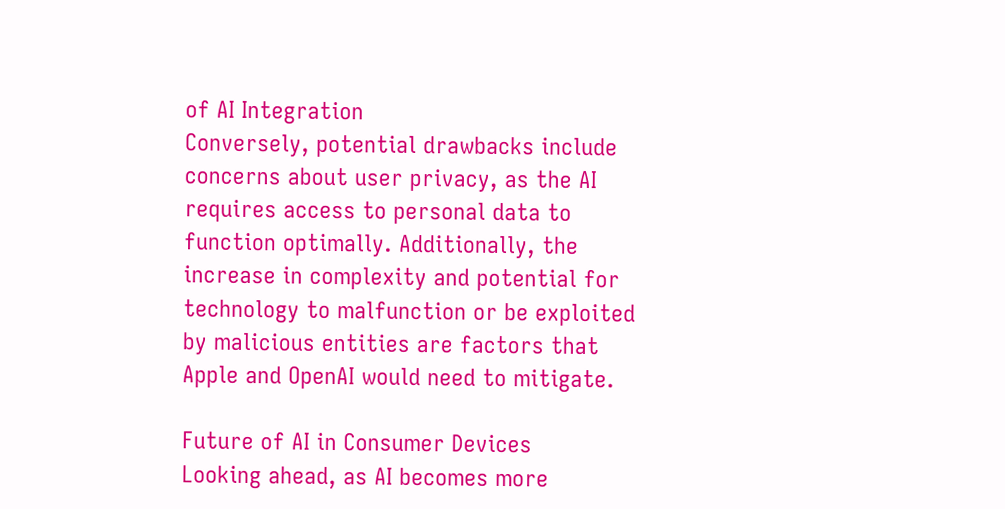of AI Integration
Conversely, potential drawbacks include concerns about user privacy, as the AI requires access to personal data to function optimally. Additionally, the increase in complexity and potential for technology to malfunction or be exploited by malicious entities are factors that Apple and OpenAI would need to mitigate.

Future of AI in Consumer Devices
Looking ahead, as AI becomes more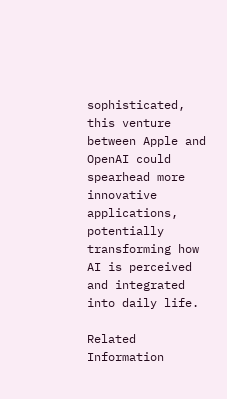sophisticated, this venture between Apple and OpenAI could spearhead more innovative applications, potentially transforming how AI is perceived and integrated into daily life.

Related Information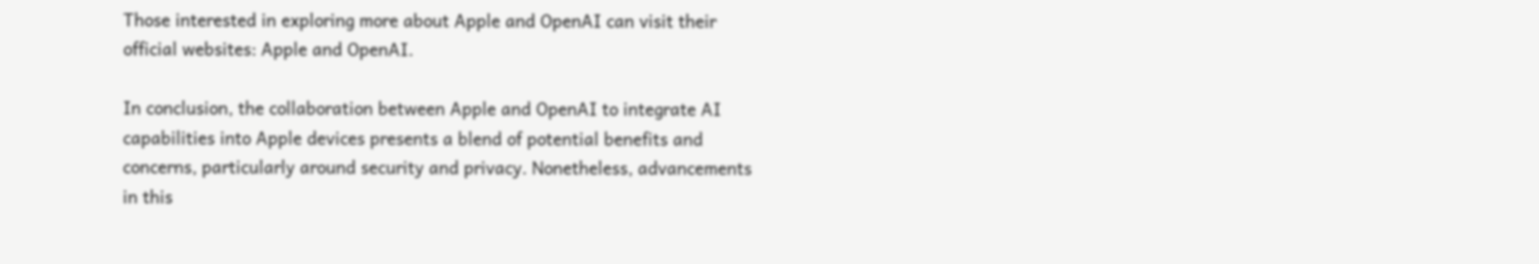Those interested in exploring more about Apple and OpenAI can visit their official websites: Apple and OpenAI.

In conclusion, the collaboration between Apple and OpenAI to integrate AI capabilities into Apple devices presents a blend of potential benefits and concerns, particularly around security and privacy. Nonetheless, advancements in this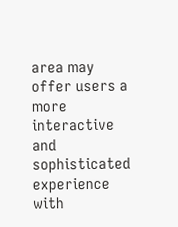area may offer users a more interactive and sophisticated experience with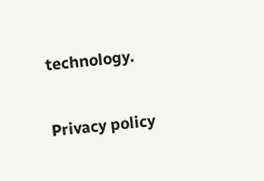technology.

Privacy policy